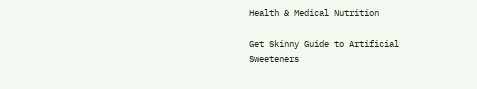Health & Medical Nutrition

Get Skinny Guide to Artificial Sweeteners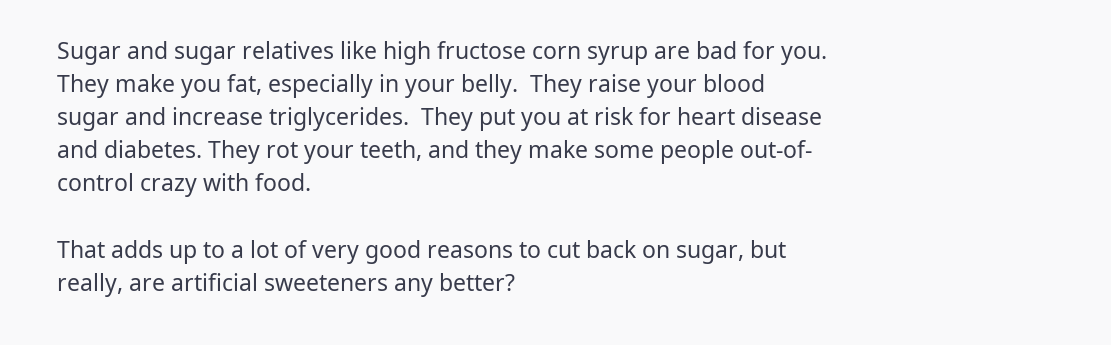Sugar and sugar relatives like high fructose corn syrup are bad for you.  They make you fat, especially in your belly.  They raise your blood sugar and increase triglycerides.  They put you at risk for heart disease and diabetes. They rot your teeth, and they make some people out-of-control crazy with food.

That adds up to a lot of very good reasons to cut back on sugar, but really, are artificial sweeteners any better?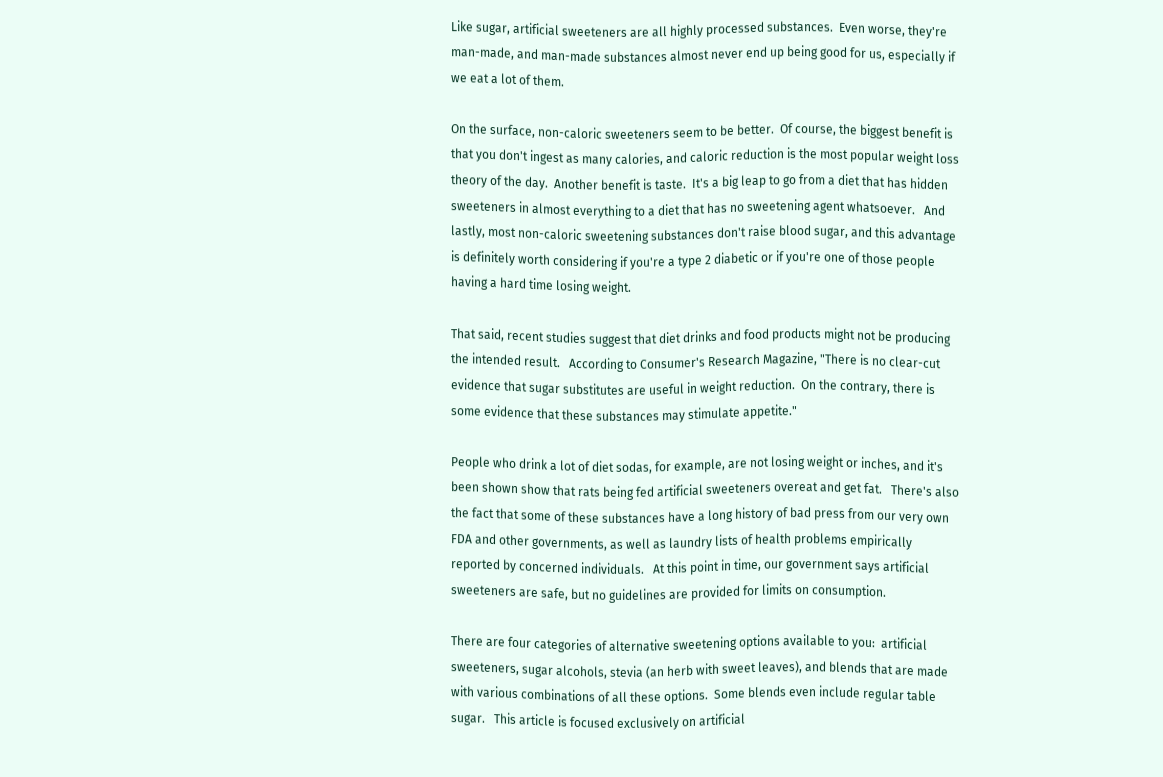Like sugar, artificial sweeteners are all highly processed substances.  Even worse, they're man-made, and man-made substances almost never end up being good for us, especially if we eat a lot of them.

On the surface, non-caloric sweeteners seem to be better.  Of course, the biggest benefit is that you don't ingest as many calories, and caloric reduction is the most popular weight loss theory of the day.  Another benefit is taste.  It's a big leap to go from a diet that has hidden sweeteners in almost everything to a diet that has no sweetening agent whatsoever.   And lastly, most non-caloric sweetening substances don't raise blood sugar, and this advantage is definitely worth considering if you're a type 2 diabetic or if you're one of those people having a hard time losing weight.

That said, recent studies suggest that diet drinks and food products might not be producing the intended result.   According to Consumer's Research Magazine, "There is no clear-cut evidence that sugar substitutes are useful in weight reduction.  On the contrary, there is some evidence that these substances may stimulate appetite."

People who drink a lot of diet sodas, for example, are not losing weight or inches, and it's been shown show that rats being fed artificial sweeteners overeat and get fat.   There's also the fact that some of these substances have a long history of bad press from our very own FDA and other governments, as well as laundry lists of health problems empirically reported by concerned individuals.   At this point in time, our government says artificial sweeteners are safe, but no guidelines are provided for limits on consumption.

There are four categories of alternative sweetening options available to you:  artificial sweeteners, sugar alcohols, stevia (an herb with sweet leaves), and blends that are made with various combinations of all these options.  Some blends even include regular table sugar.   This article is focused exclusively on artificial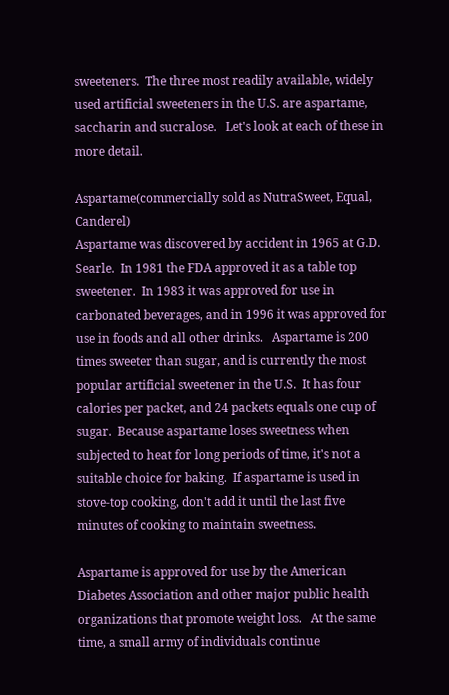sweeteners.  The three most readily available, widely used artificial sweeteners in the U.S. are aspartame, saccharin and sucralose.   Let's look at each of these in more detail.

Aspartame(commercially sold as NutraSweet, Equal, Canderel)
Aspartame was discovered by accident in 1965 at G.D. Searle.  In 1981 the FDA approved it as a table top sweetener.  In 1983 it was approved for use in carbonated beverages, and in 1996 it was approved for use in foods and all other drinks.   Aspartame is 200 times sweeter than sugar, and is currently the most popular artificial sweetener in the U.S.  It has four calories per packet, and 24 packets equals one cup of sugar.  Because aspartame loses sweetness when subjected to heat for long periods of time, it's not a suitable choice for baking.  If aspartame is used in stove-top cooking, don't add it until the last five minutes of cooking to maintain sweetness.

Aspartame is approved for use by the American Diabetes Association and other major public health organizations that promote weight loss.   At the same time, a small army of individuals continue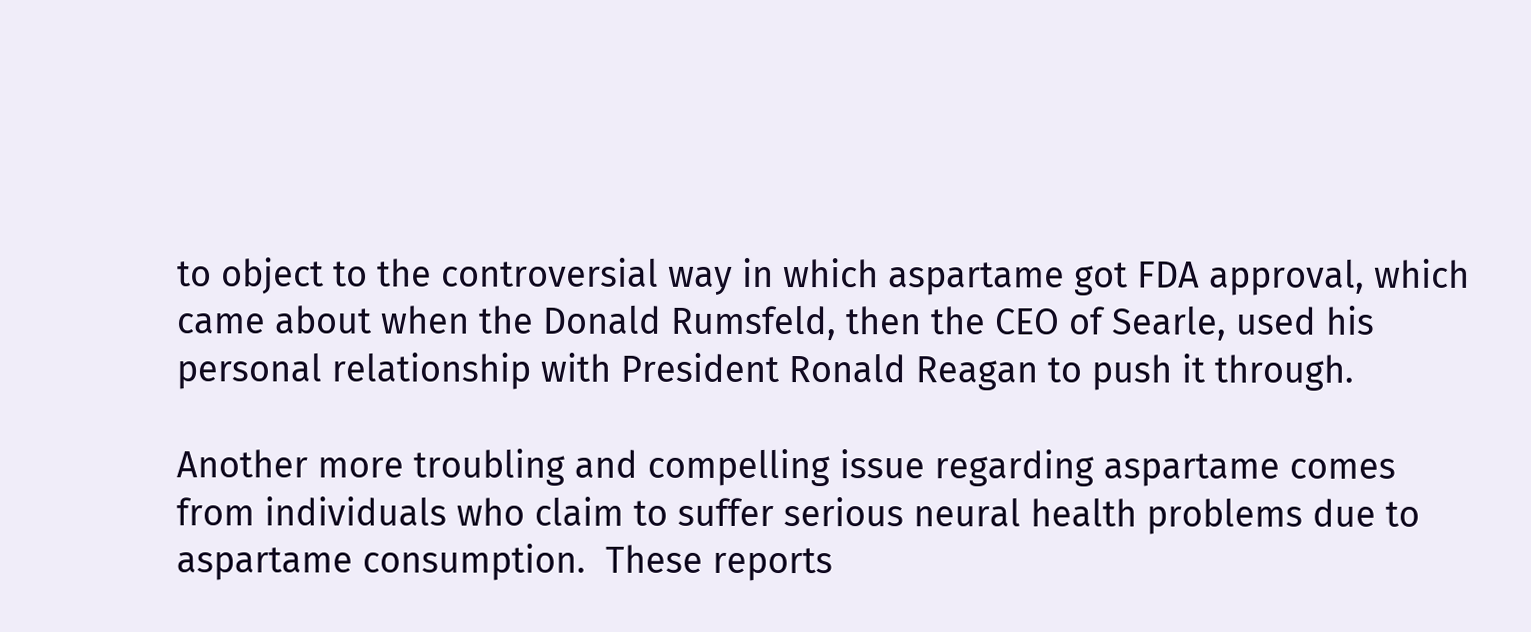to object to the controversial way in which aspartame got FDA approval, which came about when the Donald Rumsfeld, then the CEO of Searle, used his personal relationship with President Ronald Reagan to push it through.

Another more troubling and compelling issue regarding aspartame comes from individuals who claim to suffer serious neural health problems due to aspartame consumption.  These reports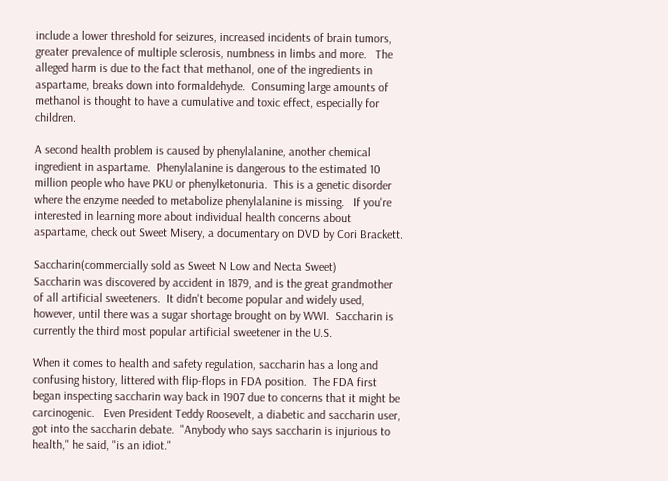include a lower threshold for seizures, increased incidents of brain tumors, greater prevalence of multiple sclerosis, numbness in limbs and more.   The alleged harm is due to the fact that methanol, one of the ingredients in aspartame, breaks down into formaldehyde.  Consuming large amounts of methanol is thought to have a cumulative and toxic effect, especially for children.

A second health problem is caused by phenylalanine, another chemical ingredient in aspartame.  Phenylalanine is dangerous to the estimated 10 million people who have PKU or phenylketonuria.  This is a genetic disorder where the enzyme needed to metabolize phenylalanine is missing.   If you're interested in learning more about individual health concerns about aspartame, check out Sweet Misery, a documentary on DVD by Cori Brackett.

Saccharin(commercially sold as Sweet N Low and Necta Sweet)
Saccharin was discovered by accident in 1879, and is the great grandmother of all artificial sweeteners.  It didn't become popular and widely used, however, until there was a sugar shortage brought on by WWI.  Saccharin is currently the third most popular artificial sweetener in the U.S.

When it comes to health and safety regulation, saccharin has a long and confusing history, littered with flip-flops in FDA position.  The FDA first began inspecting saccharin way back in 1907 due to concerns that it might be carcinogenic.   Even President Teddy Roosevelt, a diabetic and saccharin user, got into the saccharin debate.  "Anybody who says saccharin is injurious to health," he said, "is an idiot."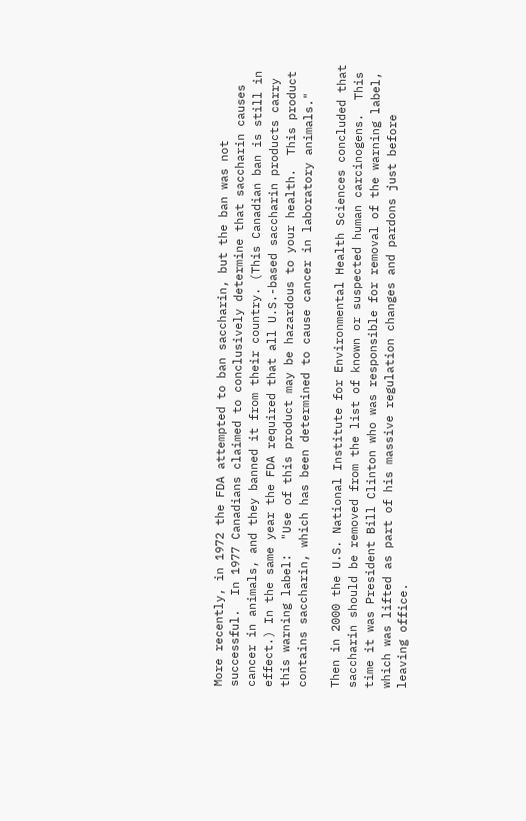More recently, in 1972 the FDA attempted to ban saccharin, but the ban was not successful.  In 1977 Canadians claimed to conclusively determine that saccharin causes cancer in animals, and they banned it from their country. (This Canadian ban is still in effect.) In the same year the FDA required that all U.S.-based saccharin products carry this warning label:  "Use of this product may be hazardous to your health.  This product contains saccharin, which has been determined to cause cancer in laboratory animals."

Then in 2000 the U.S. National Institute for Environmental Health Sciences concluded that saccharin should be removed from the list of known or suspected human carcinogens.  This time it was President Bill Clinton who was responsible for removal of the warning label, which was lifted as part of his massive regulation changes and pardons just before leaving office.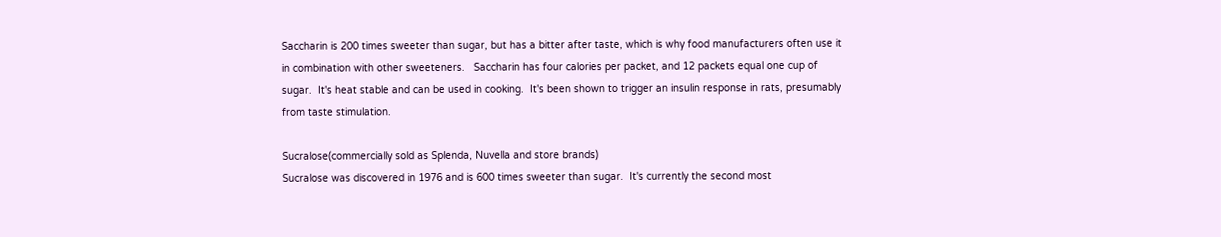Saccharin is 200 times sweeter than sugar, but has a bitter after taste, which is why food manufacturers often use it in combination with other sweeteners.   Saccharin has four calories per packet, and 12 packets equal one cup of sugar.  It's heat stable and can be used in cooking.  It's been shown to trigger an insulin response in rats, presumably from taste stimulation.

Sucralose(commercially sold as Splenda, Nuvella and store brands)
Sucralose was discovered in 1976 and is 600 times sweeter than sugar.  It's currently the second most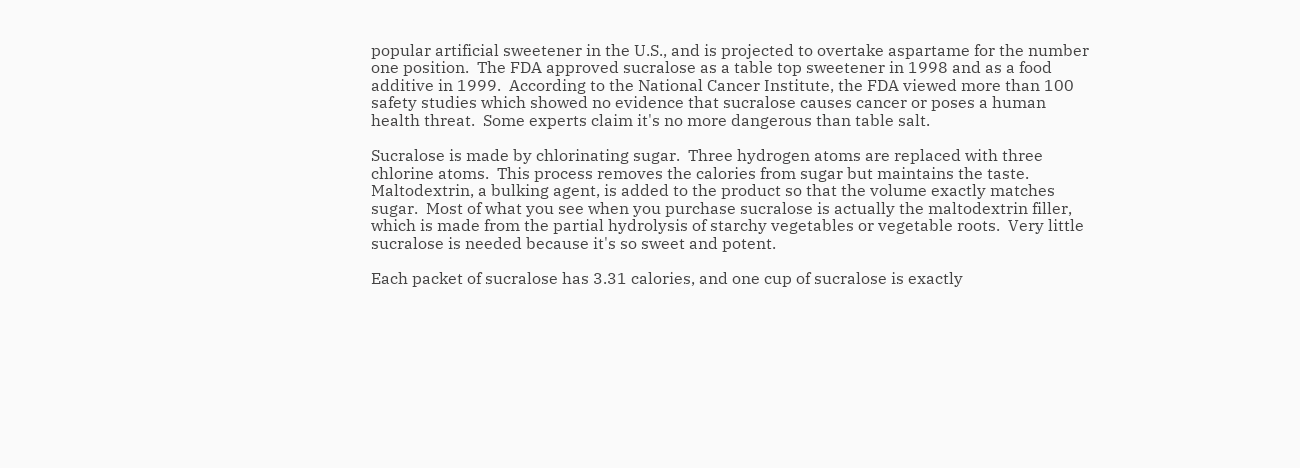popular artificial sweetener in the U.S., and is projected to overtake aspartame for the number one position.  The FDA approved sucralose as a table top sweetener in 1998 and as a food additive in 1999.  According to the National Cancer Institute, the FDA viewed more than 100 safety studies which showed no evidence that sucralose causes cancer or poses a human health threat.  Some experts claim it's no more dangerous than table salt.

Sucralose is made by chlorinating sugar.  Three hydrogen atoms are replaced with three chlorine atoms.  This process removes the calories from sugar but maintains the taste.  Maltodextrin, a bulking agent, is added to the product so that the volume exactly matches sugar.  Most of what you see when you purchase sucralose is actually the maltodextrin filler, which is made from the partial hydrolysis of starchy vegetables or vegetable roots.  Very little sucralose is needed because it's so sweet and potent.

Each packet of sucralose has 3.31 calories, and one cup of sucralose is exactly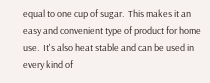equal to one cup of sugar.  This makes it an easy and convenient type of product for home use.  It's also heat stable and can be used in every kind of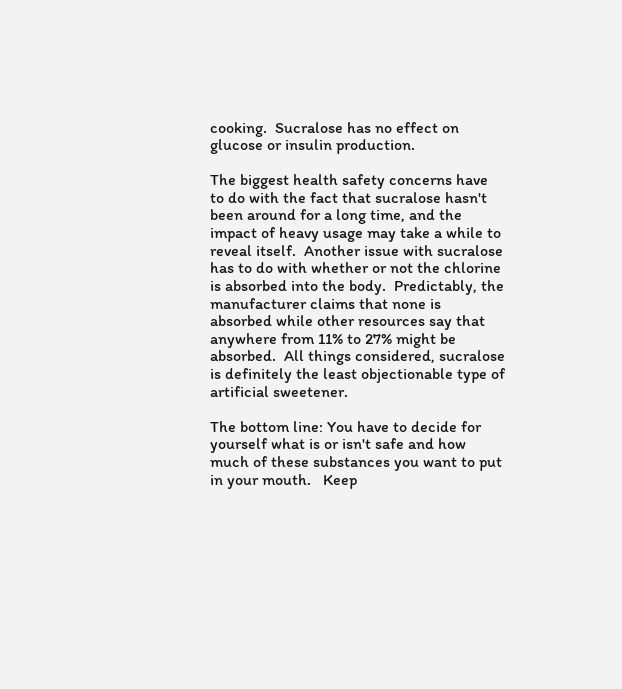cooking.  Sucralose has no effect on glucose or insulin production.

The biggest health safety concerns have to do with the fact that sucralose hasn't been around for a long time, and the impact of heavy usage may take a while to reveal itself.  Another issue with sucralose has to do with whether or not the chlorine is absorbed into the body.  Predictably, the manufacturer claims that none is absorbed while other resources say that anywhere from 11% to 27% might be absorbed.  All things considered, sucralose is definitely the least objectionable type of artificial sweetener.

The bottom line: You have to decide for yourself what is or isn't safe and how much of these substances you want to put in your mouth.   Keep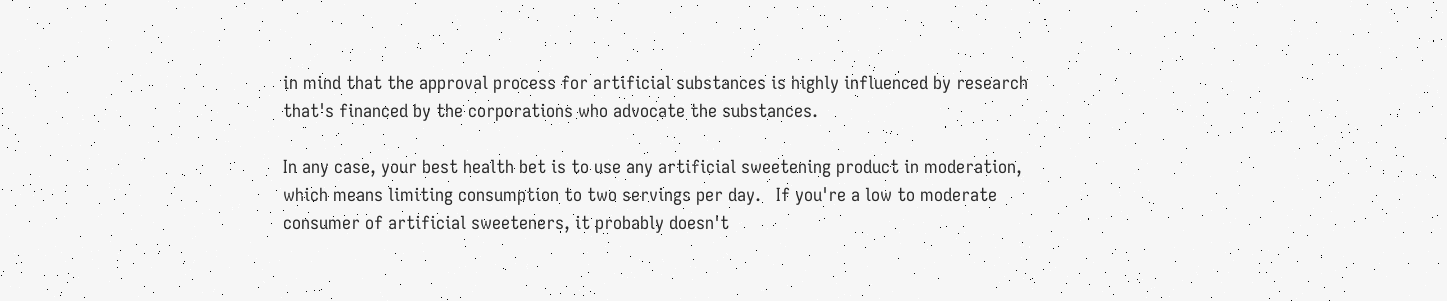in mind that the approval process for artificial substances is highly influenced by research that's financed by the corporations who advocate the substances.

In any case, your best health bet is to use any artificial sweetening product in moderation, which means limiting consumption to two servings per day.   If you're a low to moderate consumer of artificial sweeteners, it probably doesn't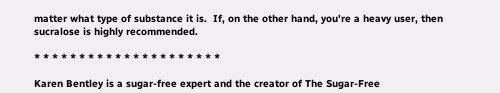matter what type of substance it is.  If, on the other hand, you're a heavy user, then sucralose is highly recommended.

* * * * * * * * * * * * * * * * * * * * *

Karen Bentley is a sugar-free expert and the creator of The Sugar-Free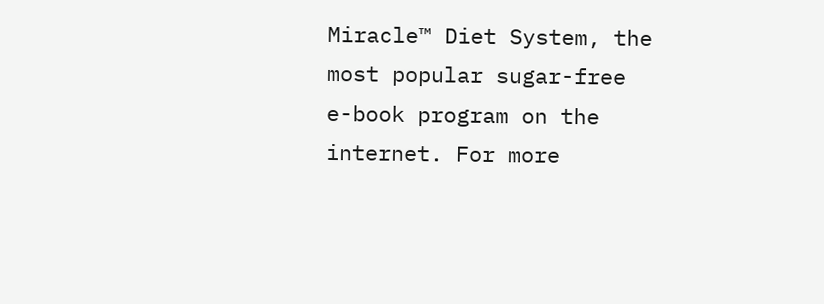Miracle™ Diet System, the most popular sugar-free e-book program on the internet. For more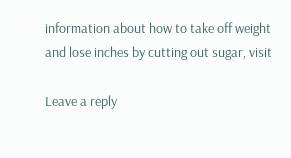information about how to take off weight and lose inches by cutting out sugar, visit

Leave a reply